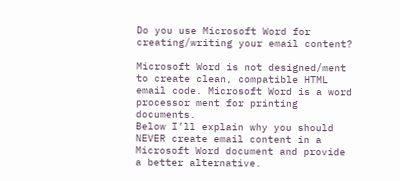Do you use Microsoft Word for creating/writing your email content?

Microsoft Word is not designed/ment to create clean, compatible HTML email code. Microsoft Word is a word processor ment for printing documents.
Below I’ll explain why you should NEVER create email content in a Microsoft Word document and provide a better alternative.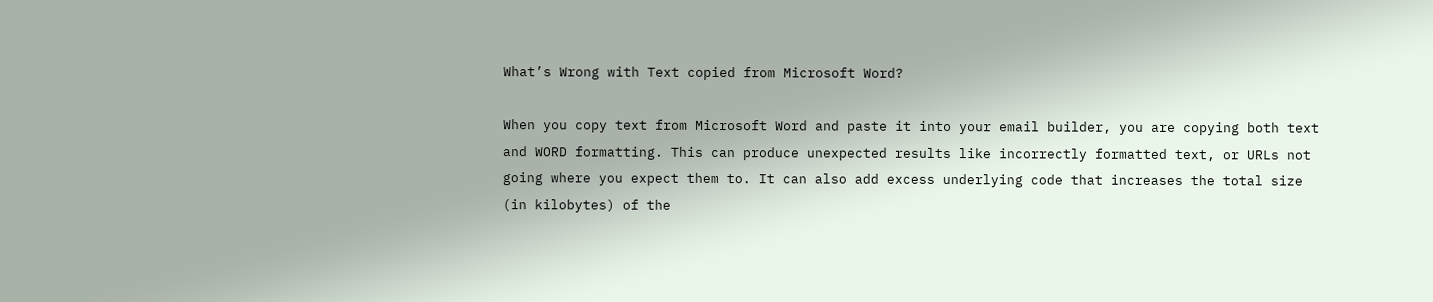What’s Wrong with Text copied from Microsoft Word?

When you copy text from Microsoft Word and paste it into your email builder, you are copying both text and WORD formatting. This can produce unexpected results like incorrectly formatted text, or URLs not going where you expect them to. It can also add excess underlying code that increases the total size (in kilobytes) of the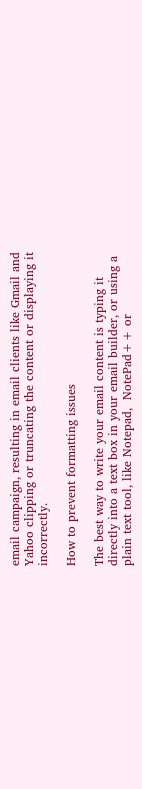email campaign, resulting in email clients like Gmail and Yahoo clipping or truncating the content or displaying it incorrectly.

How to prevent formatting issues

The best way to write your email content is typing it directly into a text box in your email builder, or using a plain text tool, like Notepad,  NotePad++ or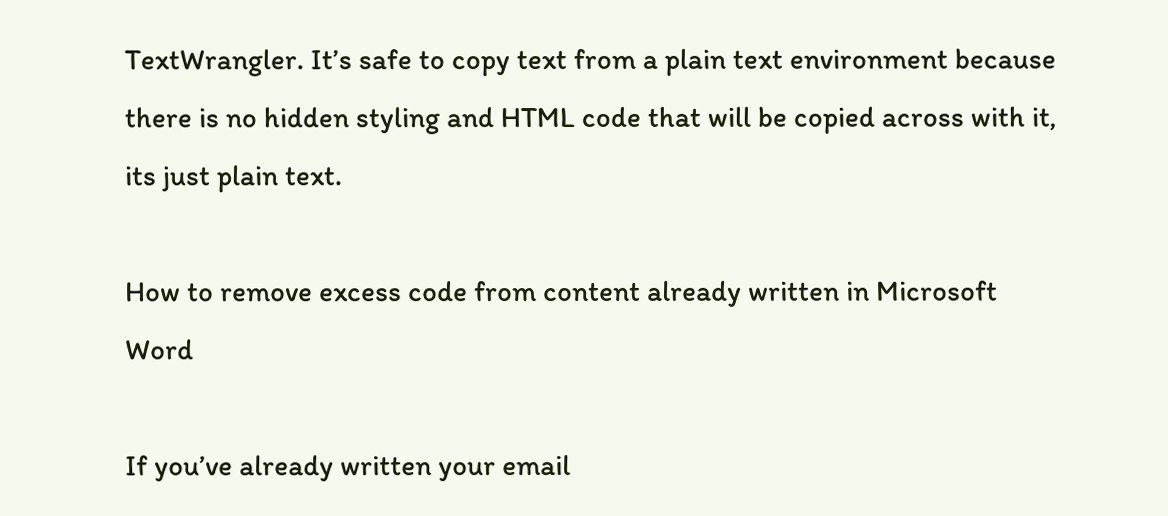TextWrangler. It’s safe to copy text from a plain text environment because there is no hidden styling and HTML code that will be copied across with it, its just plain text.

How to remove excess code from content already written in Microsoft Word

If you’ve already written your email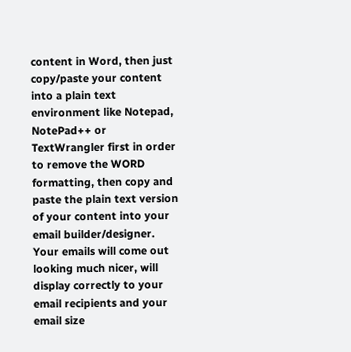content in Word, then just copy/paste your content into a plain text environment like Notepad, NotePad++ or TextWrangler first in order to remove the WORD formatting, then copy and paste the plain text version of your content into your email builder/designer. Your emails will come out looking much nicer, will display correctly to your email recipients and your email size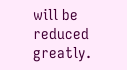will be reduced greatly.